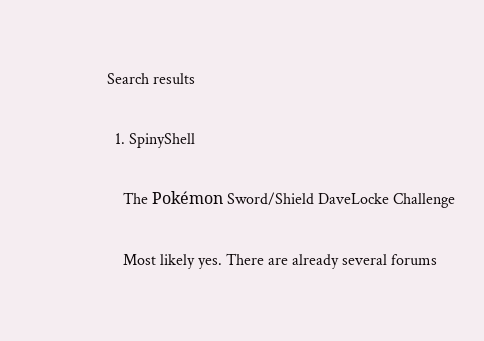Search results

  1. SpinyShell

    The Pokémon Sword/Shield DaveLocke Challenge

    Most likely yes. There are already several forums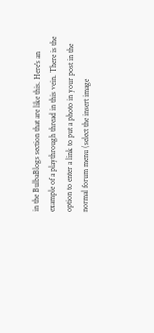in the BulbaBlogs section that are like this. Here's an example of a playthrough thread in this vein. There is the option to enter a link to put a photo in your post in the normal forum menu (select the insert image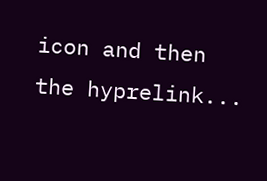icon and then the hyprelink...